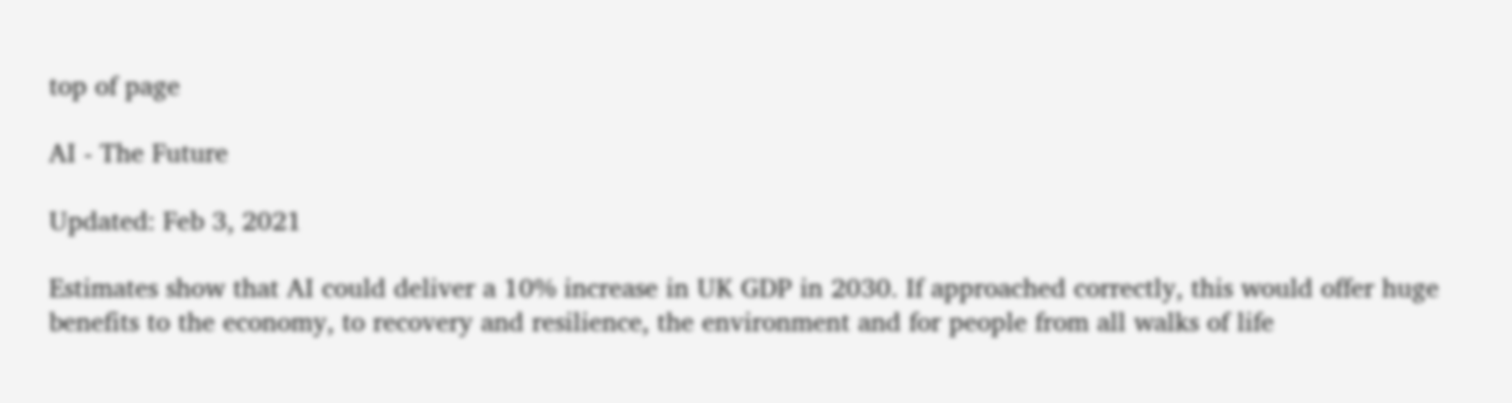top of page

AI - The Future

Updated: Feb 3, 2021

Estimates show that AI could deliver a 10% increase in UK GDP in 2030. If approached correctly, this would offer huge benefits to the economy, to recovery and resilience, the environment and for people from all walks of life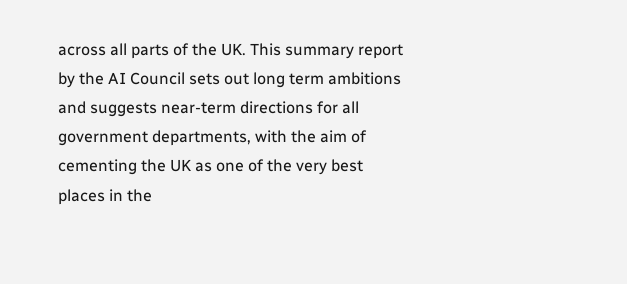across all parts of the UK. This summary report by the AI Council sets out long term ambitions and suggests near-term directions for all government departments, with the aim of cementing the UK as one of the very best places in the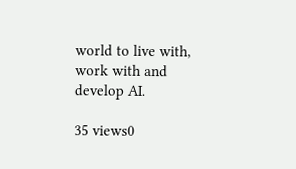world to live with, work with and develop AI.

35 views0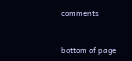comments


bottom of page